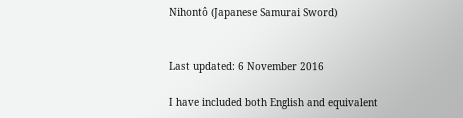Nihontô (Japanese Samurai Sword)


Last updated: 6 November 2016

I have included both English and equivalent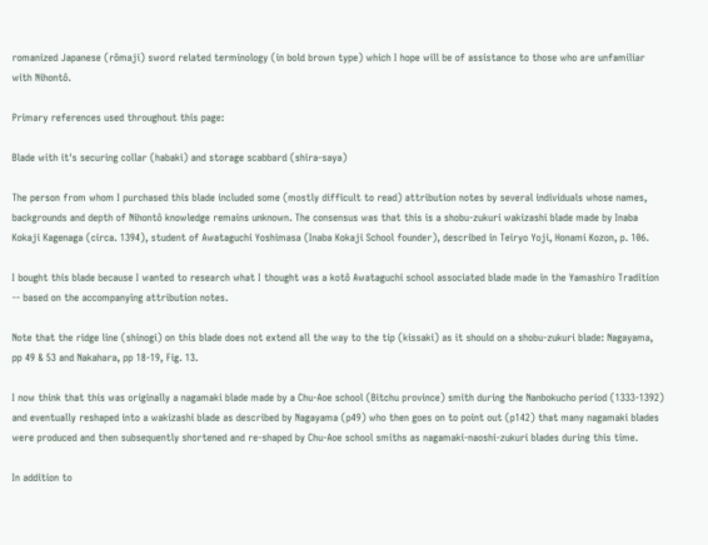romanized Japanese (rômaji) sword related terminology (in bold brown type) which I hope will be of assistance to those who are unfamiliar with Nihontô.

Primary references used throughout this page:

Blade with it's securing collar (habaki) and storage scabbard (shira-saya)

The person from whom I purchased this blade included some (mostly difficult to read) attribution notes by several individuals whose names, backgrounds and depth of Nihontô knowledge remains unknown. The consensus was that this is a shobu-zukuri wakizashi blade made by Inaba Kokaji Kagenaga (circa. 1394), student of Awataguchi Yoshimasa (Inaba Kokaji School founder), described in Teiryo Yoji, Honami Kozon, p. 106.

I bought this blade because I wanted to research what I thought was a kotô Awataguchi school associated blade made in the Yamashiro Tradition -- based on the accompanying attribution notes.

Note that the ridge line (shinogi) on this blade does not extend all the way to the tip (kissaki) as it should on a shobu-zukuri blade: Nagayama, pp 49 & 53 and Nakahara, pp 18-19, Fig. 13.

I now think that this was originally a nagamaki blade made by a Chu-Aoe school (Bitchu province) smith during the Nanbokucho period (1333-1392) and eventually reshaped into a wakizashi blade as described by Nagayama (p49) who then goes on to point out (p142) that many nagamaki blades were produced and then subsequently shortened and re-shaped by Chu-Aoe school smiths as nagamaki-naoshi-zukuri blades during this time.

In addition to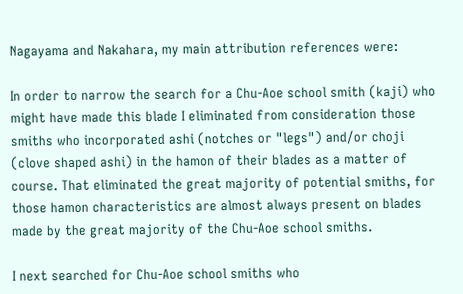Nagayama and Nakahara, my main attribution references were:

In order to narrow the search for a Chu-Aoe school smith (kaji) who might have made this blade I eliminated from consideration those smiths who incorporated ashi (notches or "legs") and/or choji (clove shaped ashi) in the hamon of their blades as a matter of course. That eliminated the great majority of potential smiths, for those hamon characteristics are almost always present on blades made by the great majority of the Chu-Aoe school smiths.

I next searched for Chu-Aoe school smiths who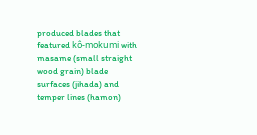produced blades that featured kô-mokumi with masame (small straight wood grain) blade surfaces (jihada) and temper lines (hamon)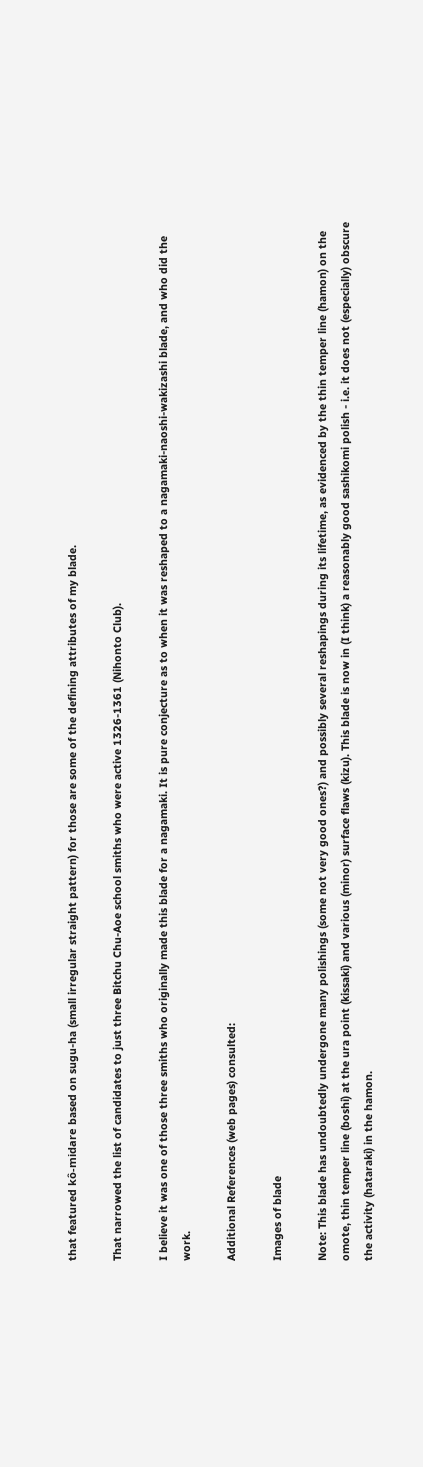that featured kô-midare based on sugu-ha (small irregular straight pattern) for those are some of the defining attributes of my blade.

That narrowed the list of candidates to just three Bitchu Chu-Aoe school smiths who were active 1326-1361 (Nihonto Club).

I believe it was one of those three smiths who originally made this blade for a nagamaki. It is pure conjecture as to when it was reshaped to a nagamaki-naoshi-wakizashi blade, and who did the work.

Additional References (web pages) consulted:

Images of blade

Note: This blade has undoubtedly undergone many polishings (some not very good ones?) and possibly several reshapings during its lifetime, as evidenced by the thin temper line (hamon) on the omote, thin temper line (boshi) at the ura point (kissaki) and various (minor) surface flaws (kizu). This blade is now in (I think) a reasonably good sashikomi polish - i.e. it does not (especially) obscure the activity (hataraki) in the hamon.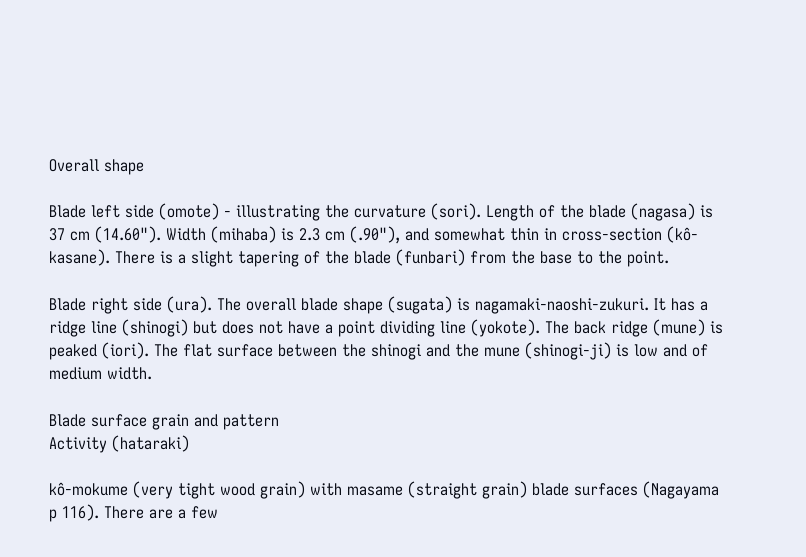Overall shape

Blade left side (omote) - illustrating the curvature (sori). Length of the blade (nagasa) is 37 cm (14.60"). Width (mihaba) is 2.3 cm (.90"), and somewhat thin in cross-section (kô-kasane). There is a slight tapering of the blade (funbari) from the base to the point.

Blade right side (ura). The overall blade shape (sugata) is nagamaki-naoshi-zukuri. It has a ridge line (shinogi) but does not have a point dividing line (yokote). The back ridge (mune) is peaked (iori). The flat surface between the shinogi and the mune (shinogi-ji) is low and of medium width.

Blade surface grain and pattern
Activity (hataraki)

kô-mokume (very tight wood grain) with masame (straight grain) blade surfaces (Nagayama p 116). There are a few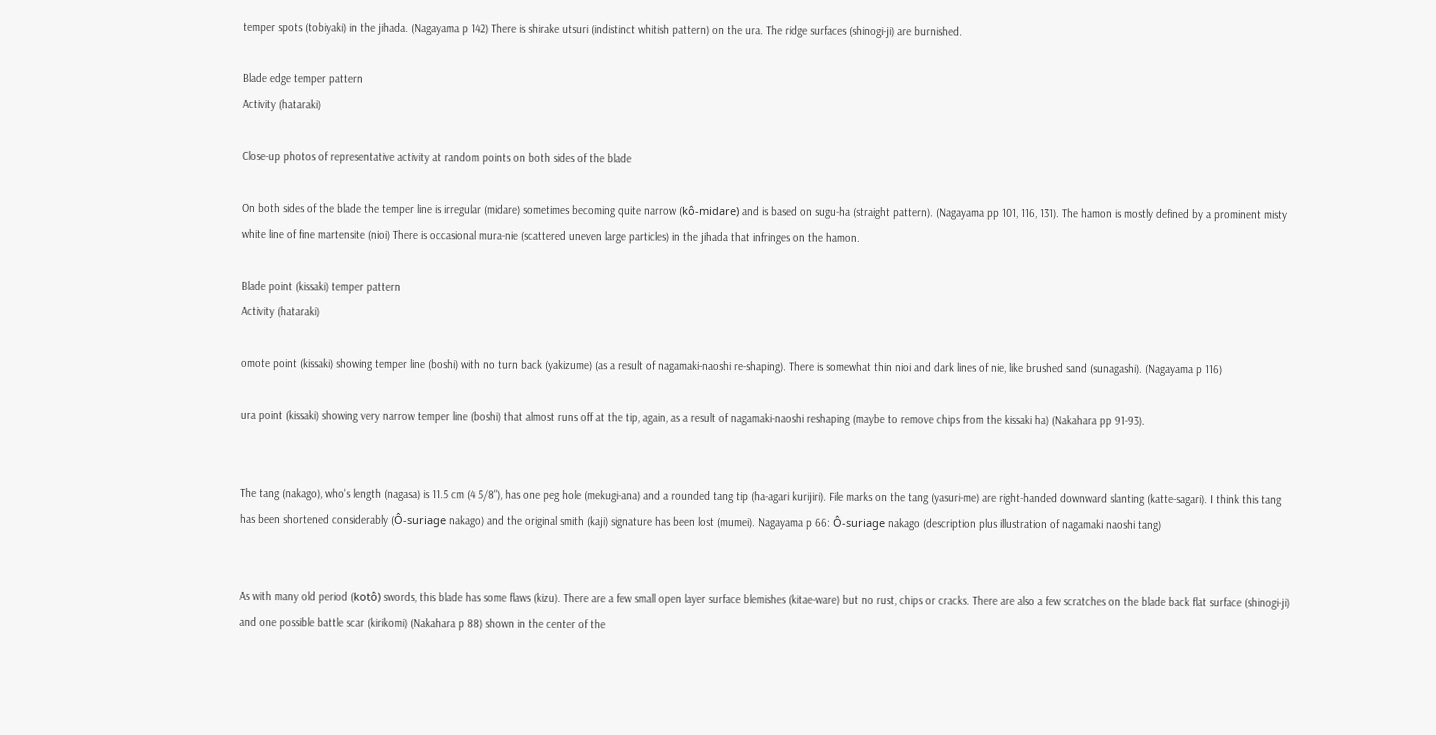temper spots (tobiyaki) in the jihada. (Nagayama p 142) There is shirake utsuri (indistinct whitish pattern) on the ura. The ridge surfaces (shinogi-ji) are burnished.

Blade edge temper pattern
Activity (hataraki)

Close-up photos of representative activity at random points on both sides of the blade

On both sides of the blade the temper line is irregular (midare) sometimes becoming quite narrow (kô-midare) and is based on sugu-ha (straight pattern). (Nagayama pp 101, 116, 131). The hamon is mostly defined by a prominent misty white line of fine martensite (nioi) There is occasional mura-nie (scattered uneven large particles) in the jihada that infringes on the hamon.

Blade point (kissaki) temper pattern
Activity (hataraki)

omote point (kissaki) showing temper line (boshi) with no turn back (yakizume) (as a result of nagamaki-naoshi re-shaping). There is somewhat thin nioi and dark lines of nie, like brushed sand (sunagashi). (Nagayama p 116)

ura point (kissaki) showing very narrow temper line (boshi) that almost runs off at the tip, again, as a result of nagamaki-naoshi reshaping (maybe to remove chips from the kissaki ha) (Nakahara pp 91-93).


The tang (nakago), who's length (nagasa) is 11.5 cm (4 5/8"), has one peg hole (mekugi-ana) and a rounded tang tip (ha-agari kurijiri). File marks on the tang (yasuri-me) are right-handed downward slanting (katte-sagari). I think this tang has been shortened considerably (Ô-suriage nakago) and the original smith (kaji) signature has been lost (mumei). Nagayama p 66: Ô-suriage nakago (description plus illustration of nagamaki naoshi tang)


As with many old period (kotô) swords, this blade has some flaws (kizu). There are a few small open layer surface blemishes (kitae-ware) but no rust, chips or cracks. There are also a few scratches on the blade back flat surface (shinogi-ji) and one possible battle scar (kirikomi) (Nakahara p 88) shown in the center of the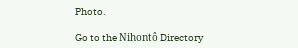Photo.

Go to the Nihontô Directory